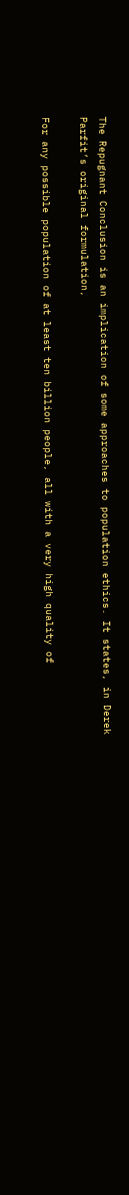The Repugnant Conclusion is an implication of some approaches to population ethics. It states, in Derek Parfit’s original formulation,

For any possible population of at least ten billion people, all with a very high quality of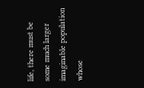life, there must be some much larger imaginable population whose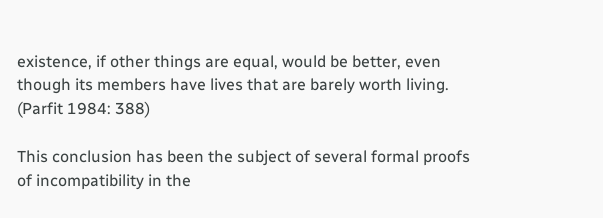existence, if other things are equal, would be better, even though its members have lives that are barely worth living. (Parfit 1984: 388)

This conclusion has been the subject of several formal proofs of incompatibility in the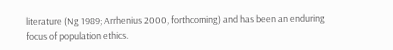literature (Ng 1989; Arrhenius 2000, forthcoming) and has been an enduring focus of population ethics.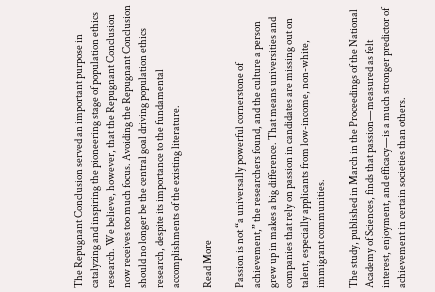The Repugnant Conclusion served an important purpose in catalyzing and inspiring the pioneering stage of population ethics research. We believe, however, that the Repugnant Conclusion now receives too much focus. Avoiding the Repugnant Conclusion should no longer be the central goal driving population ethics research, despite its importance to the fundamental accomplishments of the existing literature.

Read More

Passion is not “a universally powerful cornerstone of achievement,” the researchers found, and the culture a person grew up in makes a big difference. That means universities and companies that rely on passion in candidates are missing out on talent, especially applicants from low-income, non-white, immigrant communities.

The study, published in March in the Proceedings of the National Academy of Sciences, finds that passion—measured as felt interest, enjoyment, and efficacy—is a much stronger predictor of achievement in certain societies than others.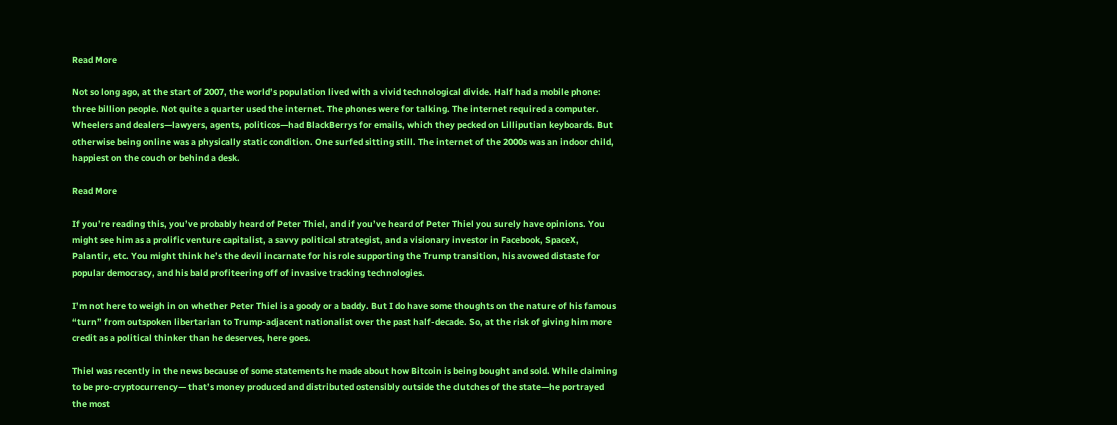Read More

Not so long ago, at the start of 2007, the world’s population lived with a vivid technological divide. Half had a mobile phone: three billion people. Not quite a quarter used the internet. The phones were for talking. The internet required a computer. Wheelers and dealers—lawyers, agents, politicos—had BlackBerrys for emails, which they pecked on Lilliputian keyboards. But otherwise being online was a physically static condition. One surfed sitting still. The internet of the 2000s was an indoor child, happiest on the couch or behind a desk.

Read More

If you’re reading this, you’ve probably heard of Peter Thiel, and if you’ve heard of Peter Thiel you surely have opinions. You might see him as a prolific venture capitalist, a savvy political strategist, and a visionary investor in Facebook, SpaceX, Palantir, etc. You might think he’s the devil incarnate for his role supporting the Trump transition, his avowed distaste for popular democracy, and his bald profiteering off of invasive tracking technologies.

I’m not here to weigh in on whether Peter Thiel is a goody or a baddy. But I do have some thoughts on the nature of his famous “turn” from outspoken libertarian to Trump-adjacent nationalist over the past half-decade. So, at the risk of giving him more credit as a political thinker than he deserves, here goes.

Thiel was recently in the news because of some statements he made about how Bitcoin is being bought and sold. While claiming to be pro-cryptocurrency— that’s money produced and distributed ostensibly outside the clutches of the state—he portrayed the most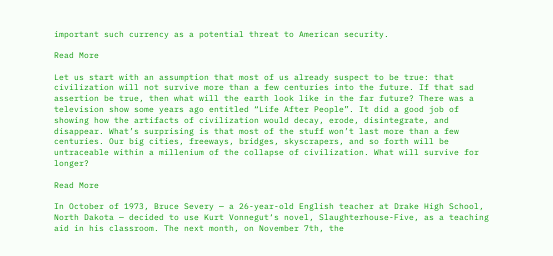important such currency as a potential threat to American security.

Read More

Let us start with an assumption that most of us already suspect to be true: that civilization will not survive more than a few centuries into the future. If that sad assertion be true, then what will the earth look like in the far future? There was a television show some years ago entitled “Life After People”. It did a good job of showing how the artifacts of civilization would decay, erode, disintegrate, and disappear. What’s surprising is that most of the stuff won’t last more than a few centuries. Our big cities, freeways, bridges, skyscrapers, and so forth will be untraceable within a millenium of the collapse of civilization. What will survive for longer?

Read More

In October of 1973, Bruce Severy — a 26-year-old English teacher at Drake High School, North Dakota — decided to use Kurt Vonnegut‘s novel, Slaughterhouse-Five, as a teaching aid in his classroom. The next month, on November 7th, the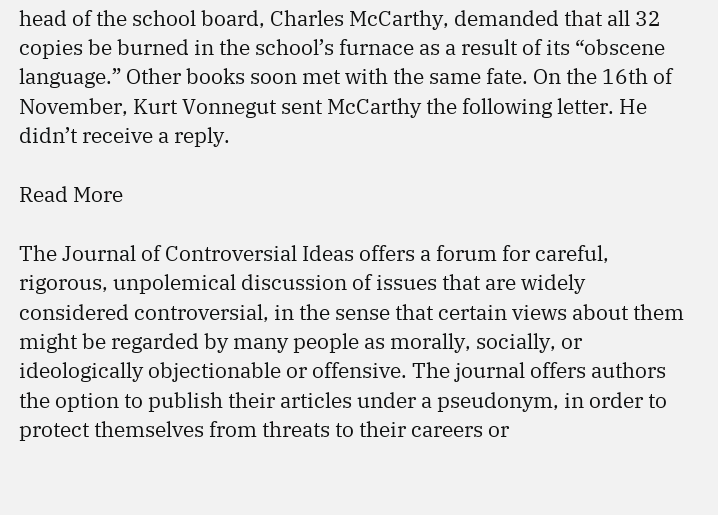head of the school board, Charles McCarthy, demanded that all 32 copies be burned in the school’s furnace as a result of its “obscene language.” Other books soon met with the same fate. On the 16th of November, Kurt Vonnegut sent McCarthy the following letter. He didn’t receive a reply.

Read More

The Journal of Controversial Ideas offers a forum for careful, rigorous, unpolemical discussion of issues that are widely considered controversial, in the sense that certain views about them might be regarded by many people as morally, socially, or ideologically objectionable or offensive. The journal offers authors the option to publish their articles under a pseudonym, in order to protect themselves from threats to their careers or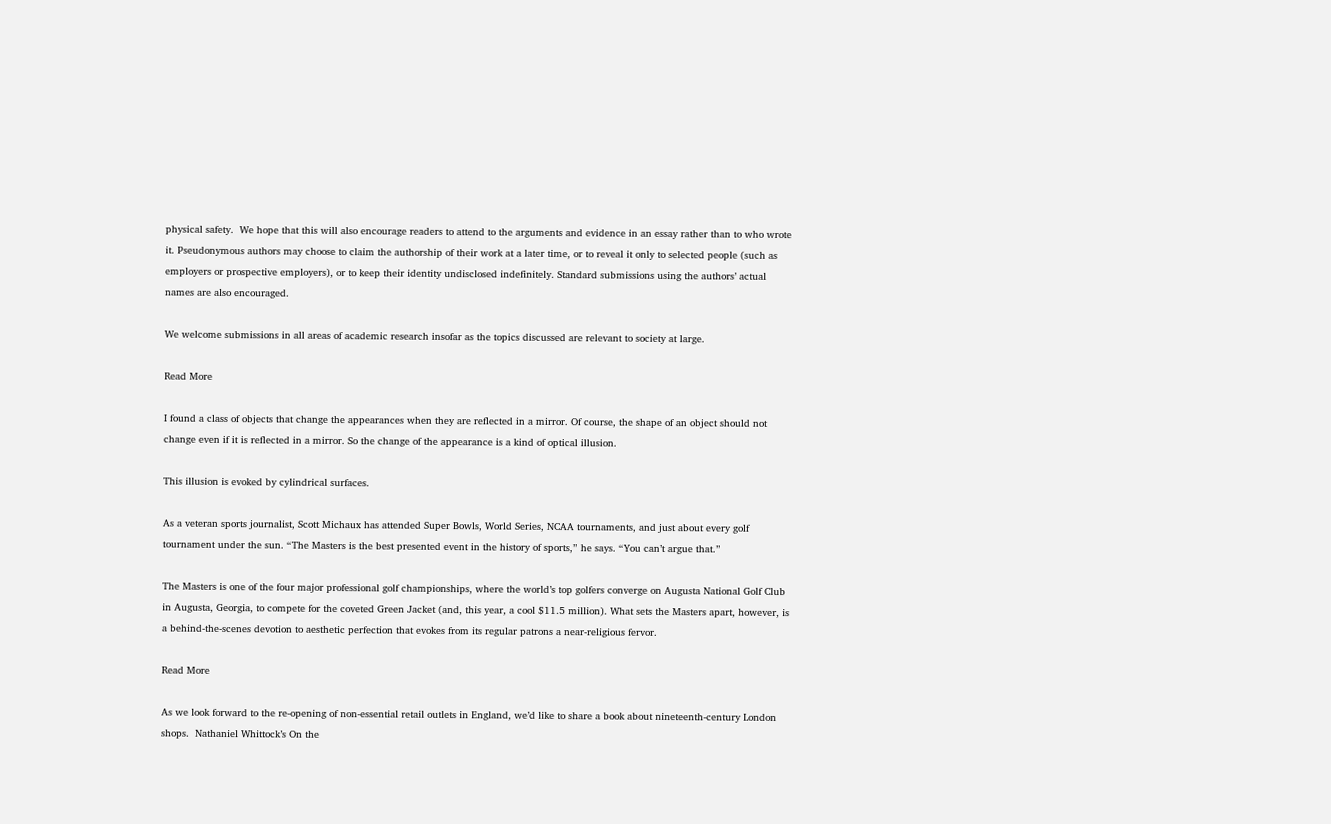physical safety.  We hope that this will also encourage readers to attend to the arguments and evidence in an essay rather than to who wrote it. Pseudonymous authors may choose to claim the authorship of their work at a later time, or to reveal it only to selected people (such as employers or prospective employers), or to keep their identity undisclosed indefinitely. Standard submissions using the authors’ actual names are also encouraged.

We welcome submissions in all areas of academic research insofar as the topics discussed are relevant to society at large.

Read More

I found a class of objects that change the appearances when they are reflected in a mirror. Of course, the shape of an object should not change even if it is reflected in a mirror. So the change of the appearance is a kind of optical illusion.

This illusion is evoked by cylindrical surfaces.

As a veteran sports journalist, Scott Michaux has attended Super Bowls, World Series, NCAA tournaments, and just about every golf tournament under the sun. “The Masters is the best presented event in the history of sports,” he says. “You can’t argue that.”

The Masters is one of the four major professional golf championships, where the world’s top golfers converge on Augusta National Golf Club in Augusta, Georgia, to compete for the coveted Green Jacket (and, this year, a cool $11.5 million). What sets the Masters apart, however, is a behind-the-scenes devotion to aesthetic perfection that evokes from its regular patrons a near-religious fervor.

Read More

As we look forward to the re-opening of non-essential retail outlets in England, we’d like to share a book about nineteenth-century London shops.  Nathaniel Whittock’s On the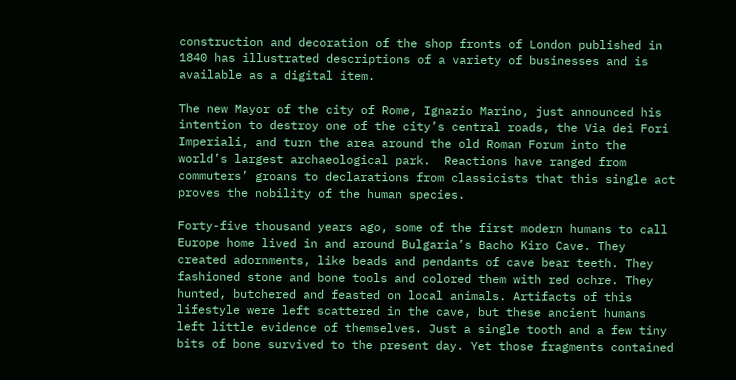construction and decoration of the shop fronts of London published in 1840 has illustrated descriptions of a variety of businesses and is available as a digital item.

The new Mayor of the city of Rome, Ignazio Marino, just announced his intention to destroy one of the city’s central roads, the Via dei Fori Imperiali, and turn the area around the old Roman Forum into the world’s largest archaeological park.  Reactions have ranged from commuters’ groans to declarations from classicists that this single act proves the nobility of the human species.

Forty-five thousand years ago, some of the first modern humans to call Europe home lived in and around Bulgaria’s Bacho Kiro Cave. They created adornments, like beads and pendants of cave bear teeth. They fashioned stone and bone tools and colored them with red ochre. They hunted, butchered and feasted on local animals. Artifacts of this lifestyle were left scattered in the cave, but these ancient humans left little evidence of themselves. Just a single tooth and a few tiny bits of bone survived to the present day. Yet those fragments contained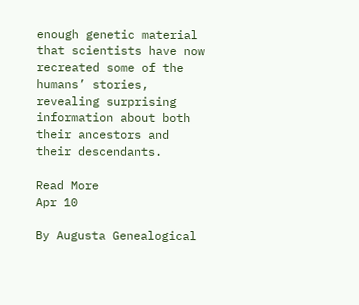enough genetic material that scientists have now recreated some of the humans’ stories, revealing surprising information about both their ancestors and their descendants.

Read More
Apr 10

By Augusta Genealogical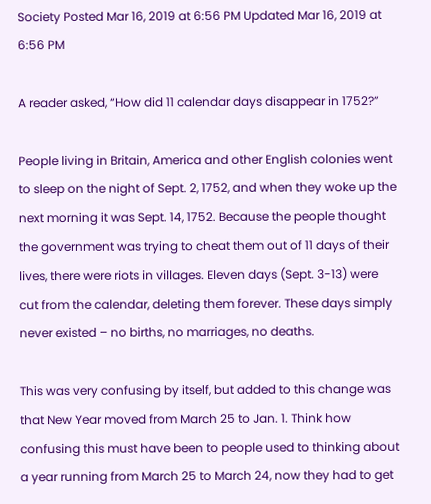Society Posted Mar 16, 2019 at 6:56 PM Updated Mar 16, 2019 at 6:56 PM

A reader asked, “How did 11 calendar days disappear in 1752?”

People living in Britain, America and other English colonies went to sleep on the night of Sept. 2, 1752, and when they woke up the next morning it was Sept. 14, 1752. Because the people thought the government was trying to cheat them out of 11 days of their lives, there were riots in villages. Eleven days (Sept. 3-13) were cut from the calendar, deleting them forever. These days simply never existed – no births, no marriages, no deaths.

This was very confusing by itself, but added to this change was that New Year moved from March 25 to Jan. 1. Think how confusing this must have been to people used to thinking about a year running from March 25 to March 24, now they had to get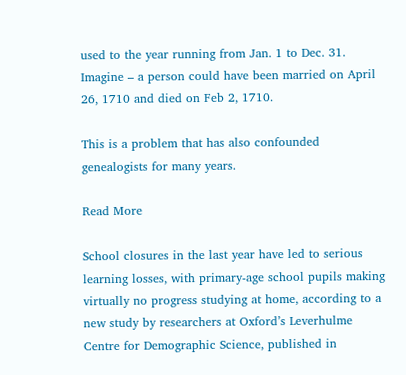used to the year running from Jan. 1 to Dec. 31. Imagine – a person could have been married on April 26, 1710 and died on Feb 2, 1710.

This is a problem that has also confounded genealogists for many years.

Read More

School closures in the last year have led to serious learning losses, with primary-age school pupils making virtually no progress studying at home, according to a new study by researchers at Oxford’s Leverhulme Centre for Demographic Science, published in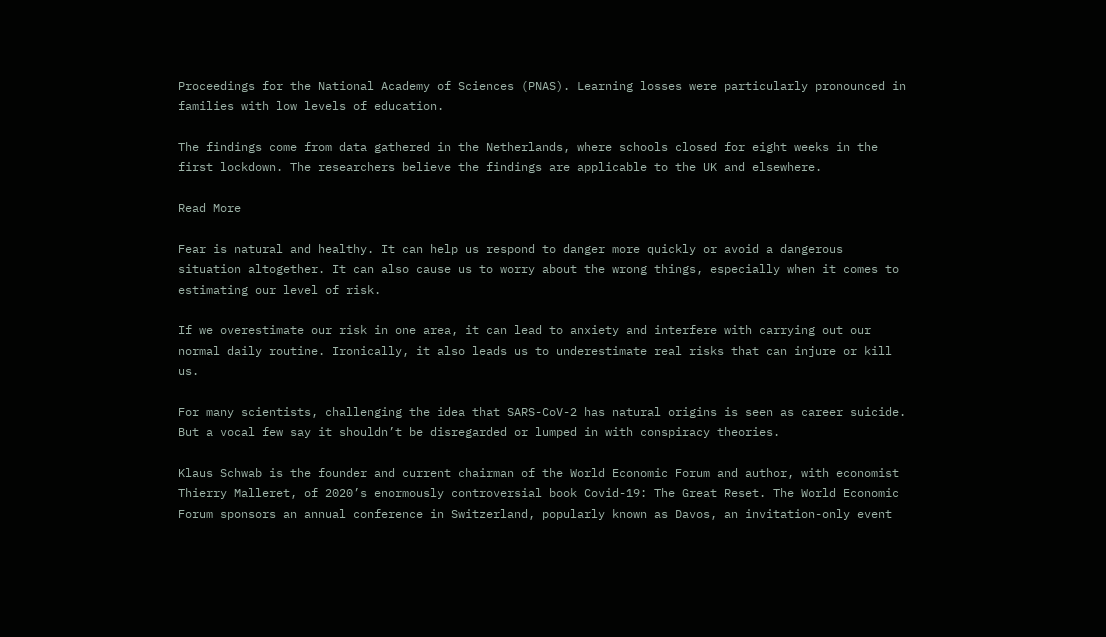Proceedings for the National Academy of Sciences (PNAS). Learning losses were particularly pronounced in families with low levels of education.

The findings come from data gathered in the Netherlands, where schools closed for eight weeks in the first lockdown. The researchers believe the findings are applicable to the UK and elsewhere.

Read More

Fear is natural and healthy. It can help us respond to danger more quickly or avoid a dangerous situation altogether. It can also cause us to worry about the wrong things, especially when it comes to estimating our level of risk.

If we overestimate our risk in one area, it can lead to anxiety and interfere with carrying out our normal daily routine. Ironically, it also leads us to underestimate real risks that can injure or kill us.

For many scientists, challenging the idea that SARS-CoV-2 has natural origins is seen as career suicide. But a vocal few say it shouldn’t be disregarded or lumped in with conspiracy theories.

Klaus Schwab is the founder and current chairman of the World Economic Forum and author, with economist Thierry Malleret, of 2020’s enormously controversial book Covid-19: The Great Reset. The World Economic Forum sponsors an annual conference in Switzerland, popularly known as Davos, an invitation-only event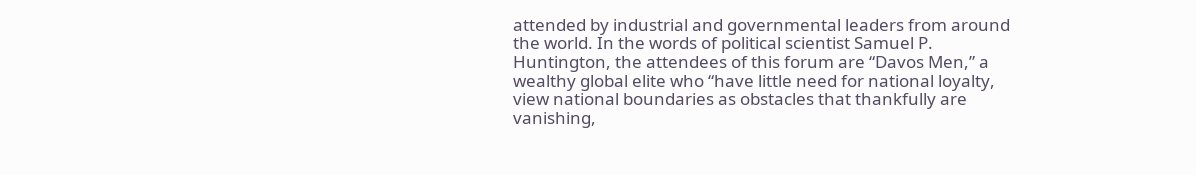attended by industrial and governmental leaders from around the world. In the words of political scientist Samuel P. Huntington, the attendees of this forum are “Davos Men,” a wealthy global elite who “have little need for national loyalty, view national boundaries as obstacles that thankfully are vanishing,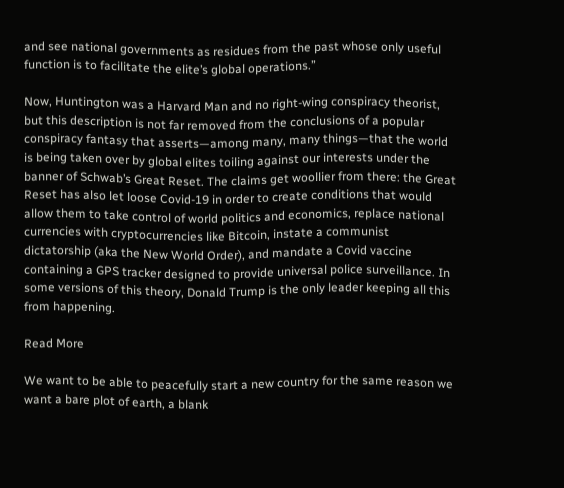and see national governments as residues from the past whose only useful function is to facilitate the elite’s global operations.”

Now, Huntington was a Harvard Man and no right-wing conspiracy theorist, but this description is not far removed from the conclusions of a popular conspiracy fantasy that asserts—among many, many things—that the world is being taken over by global elites toiling against our interests under the banner of Schwab’s Great Reset. The claims get woollier from there: the Great Reset has also let loose Covid-19 in order to create conditions that would allow them to take control of world politics and economics, replace national currencies with cryptocurrencies like Bitcoin, instate a communist dictatorship (aka the New World Order), and mandate a Covid vaccine containing a GPS tracker designed to provide universal police surveillance. In some versions of this theory, Donald Trump is the only leader keeping all this from happening.

Read More

We want to be able to peacefully start a new country for the same reason we want a bare plot of earth, a blank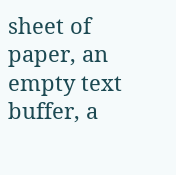sheet of paper, an empty text buffer, a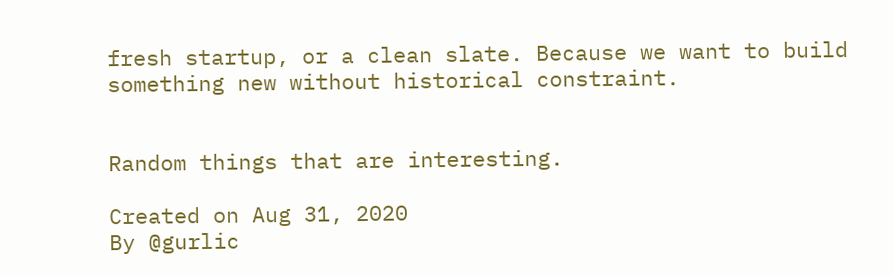fresh startup, or a clean slate. Because we want to build something new without historical constraint.


Random things that are interesting.

Created on Aug 31, 2020
By @gurlic